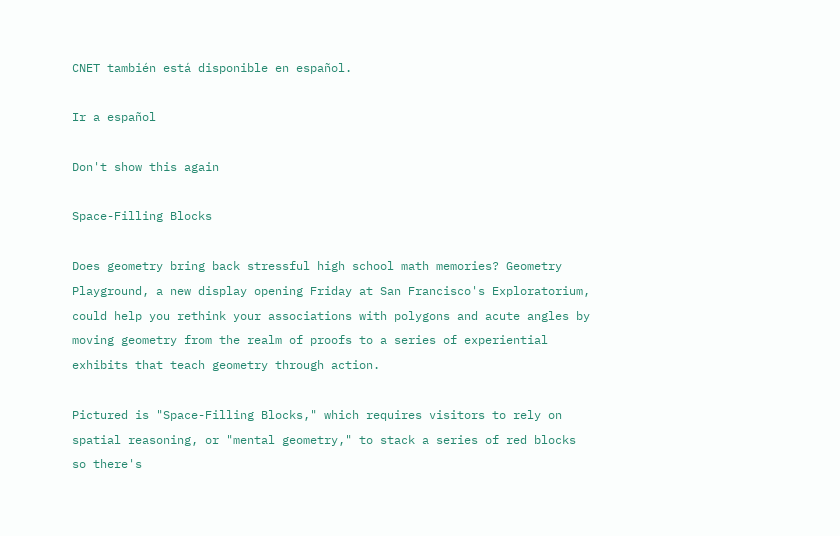CNET también está disponible en español.

Ir a español

Don't show this again

Space-Filling Blocks

Does geometry bring back stressful high school math memories? Geometry Playground, a new display opening Friday at San Francisco's Exploratorium, could help you rethink your associations with polygons and acute angles by moving geometry from the realm of proofs to a series of experiential exhibits that teach geometry through action.

Pictured is "Space-Filling Blocks," which requires visitors to rely on spatial reasoning, or "mental geometry," to stack a series of red blocks so there's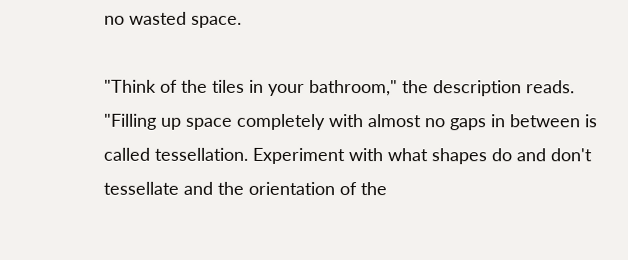no wasted space.

"Think of the tiles in your bathroom," the description reads. "Filling up space completely with almost no gaps in between is called tessellation. Experiment with what shapes do and don't tessellate and the orientation of the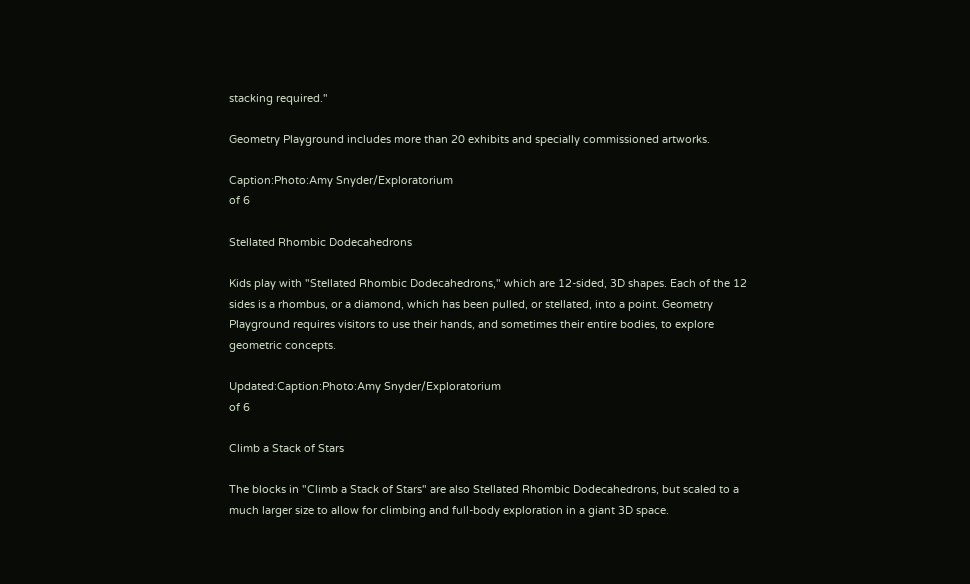stacking required."

Geometry Playground includes more than 20 exhibits and specially commissioned artworks.

Caption:Photo:Amy Snyder/Exploratorium
of 6

Stellated Rhombic Dodecahedrons

Kids play with "Stellated Rhombic Dodecahedrons," which are 12-sided, 3D shapes. Each of the 12 sides is a rhombus, or a diamond, which has been pulled, or stellated, into a point. Geometry Playground requires visitors to use their hands, and sometimes their entire bodies, to explore geometric concepts.

Updated:Caption:Photo:Amy Snyder/Exploratorium
of 6

Climb a Stack of Stars

The blocks in "Climb a Stack of Stars" are also Stellated Rhombic Dodecahedrons, but scaled to a much larger size to allow for climbing and full-body exploration in a giant 3D space.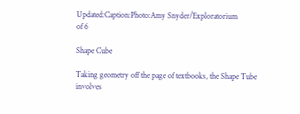Updated:Caption:Photo:Amy Snyder/Exploratorium
of 6

Shape Cube

Taking geometry off the page of textbooks, the Shape Tube involves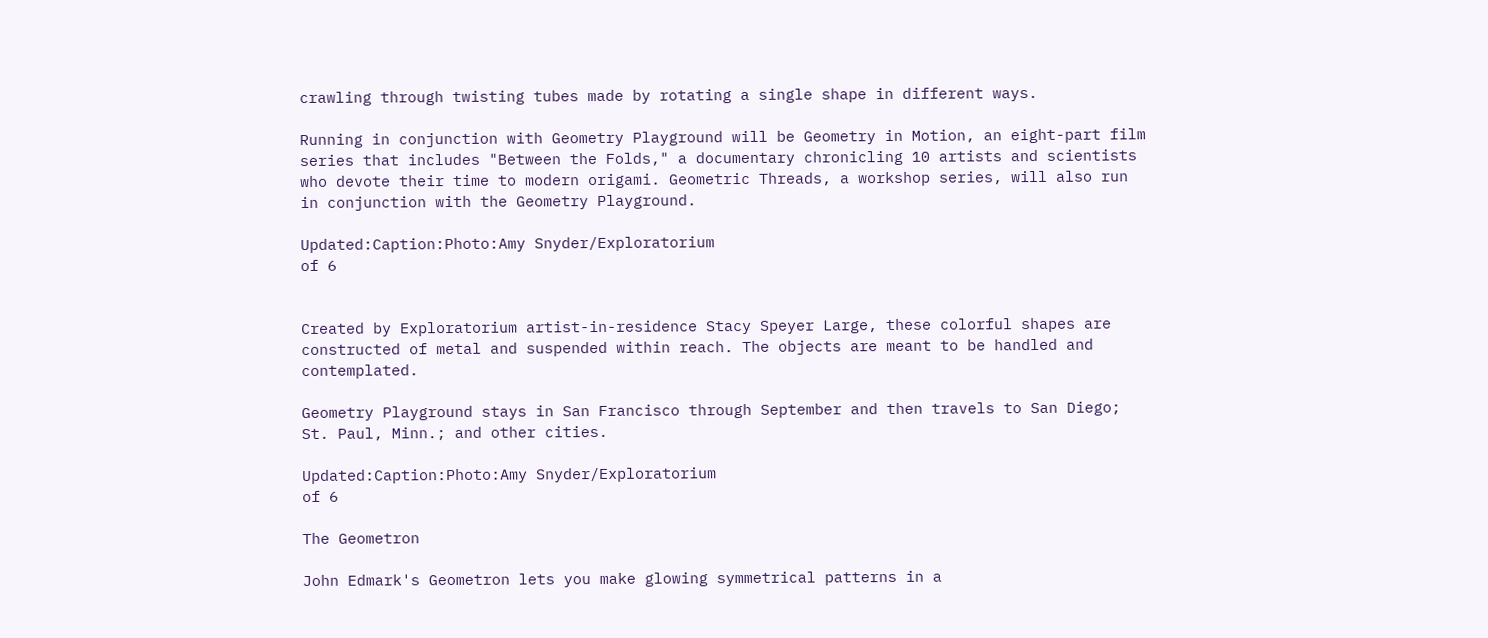crawling through twisting tubes made by rotating a single shape in different ways.

Running in conjunction with Geometry Playground will be Geometry in Motion, an eight-part film series that includes "Between the Folds," a documentary chronicling 10 artists and scientists who devote their time to modern origami. Geometric Threads, a workshop series, will also run in conjunction with the Geometry Playground.

Updated:Caption:Photo:Amy Snyder/Exploratorium
of 6


Created by Exploratorium artist-in-residence Stacy Speyer Large, these colorful shapes are constructed of metal and suspended within reach. The objects are meant to be handled and contemplated.

Geometry Playground stays in San Francisco through September and then travels to San Diego; St. Paul, Minn.; and other cities.

Updated:Caption:Photo:Amy Snyder/Exploratorium
of 6

The Geometron

John Edmark's Geometron lets you make glowing symmetrical patterns in a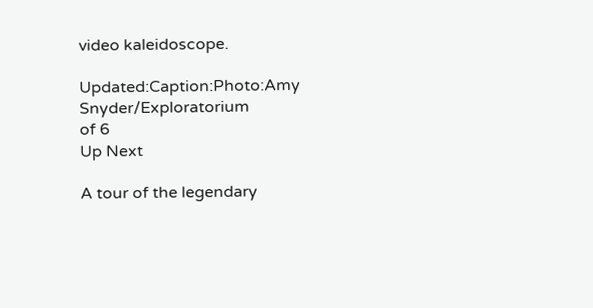video kaleidoscope.

Updated:Caption:Photo:Amy Snyder/Exploratorium
of 6
Up Next

A tour of the legendary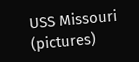USS Missouri (pictures)